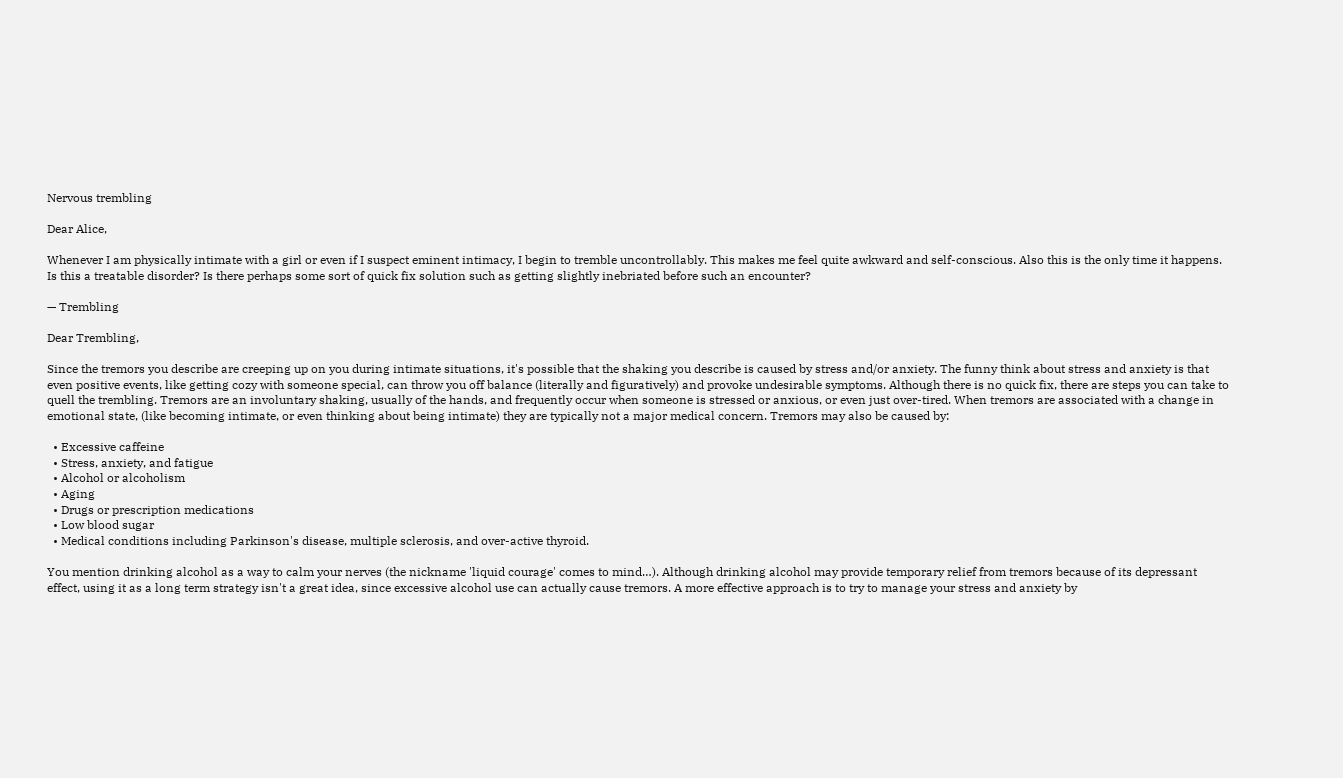Nervous trembling

Dear Alice,

Whenever I am physically intimate with a girl or even if I suspect eminent intimacy, I begin to tremble uncontrollably. This makes me feel quite awkward and self-conscious. Also this is the only time it happens. Is this a treatable disorder? Is there perhaps some sort of quick fix solution such as getting slightly inebriated before such an encounter?

— Trembling

Dear Trembling,

Since the tremors you describe are creeping up on you during intimate situations, it's possible that the shaking you describe is caused by stress and/or anxiety. The funny think about stress and anxiety is that even positive events, like getting cozy with someone special, can throw you off balance (literally and figuratively) and provoke undesirable symptoms. Although there is no quick fix, there are steps you can take to quell the trembling. Tremors are an involuntary shaking, usually of the hands, and frequently occur when someone is stressed or anxious, or even just over-tired. When tremors are associated with a change in emotional state, (like becoming intimate, or even thinking about being intimate) they are typically not a major medical concern. Tremors may also be caused by:

  • Excessive caffeine
  • Stress, anxiety, and fatigue
  • Alcohol or alcoholism
  • Aging
  • Drugs or prescription medications
  • Low blood sugar
  • Medical conditions including Parkinson's disease, multiple sclerosis, and over-active thyroid.

You mention drinking alcohol as a way to calm your nerves (the nickname 'liquid courage' comes to mind…). Although drinking alcohol may provide temporary relief from tremors because of its depressant effect, using it as a long term strategy isn't a great idea, since excessive alcohol use can actually cause tremors. A more effective approach is to try to manage your stress and anxiety by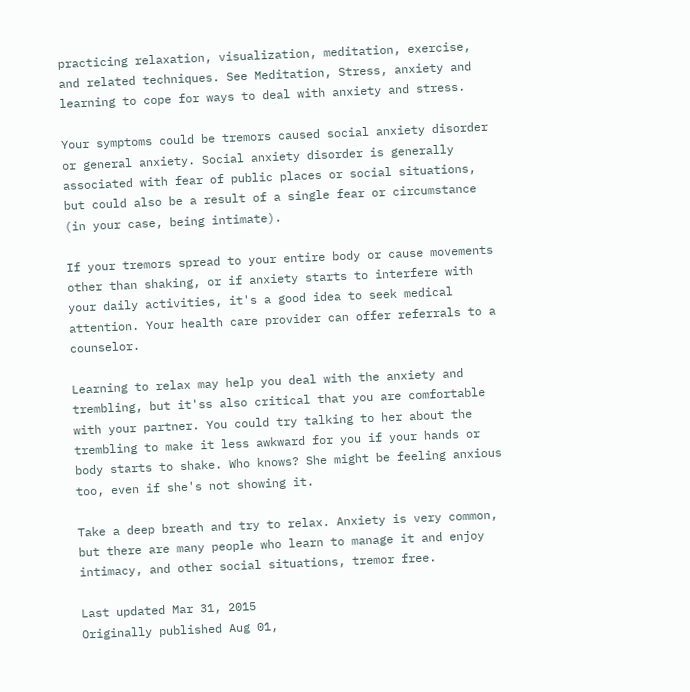practicing relaxation, visualization, meditation, exercise, and related techniques. See Meditation, Stress, anxiety and learning to cope for ways to deal with anxiety and stress.

Your symptoms could be tremors caused social anxiety disorder or general anxiety. Social anxiety disorder is generally associated with fear of public places or social situations, but could also be a result of a single fear or circumstance (in your case, being intimate).

If your tremors spread to your entire body or cause movements other than shaking, or if anxiety starts to interfere with your daily activities, it's a good idea to seek medical attention. Your health care provider can offer referrals to a counselor.

Learning to relax may help you deal with the anxiety and trembling, but it'ss also critical that you are comfortable with your partner. You could try talking to her about the trembling to make it less awkward for you if your hands or body starts to shake. Who knows? She might be feeling anxious too, even if she's not showing it.

Take a deep breath and try to relax. Anxiety is very common, but there are many people who learn to manage it and enjoy intimacy, and other social situations, tremor free.

Last updated Mar 31, 2015
Originally published Aug 01,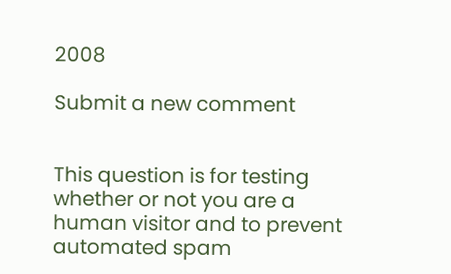2008

Submit a new comment


This question is for testing whether or not you are a human visitor and to prevent automated spam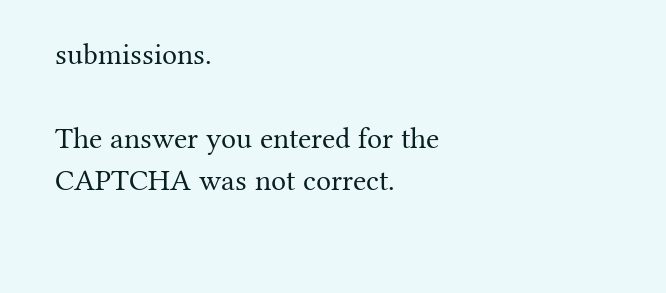submissions.

The answer you entered for the CAPTCHA was not correct.